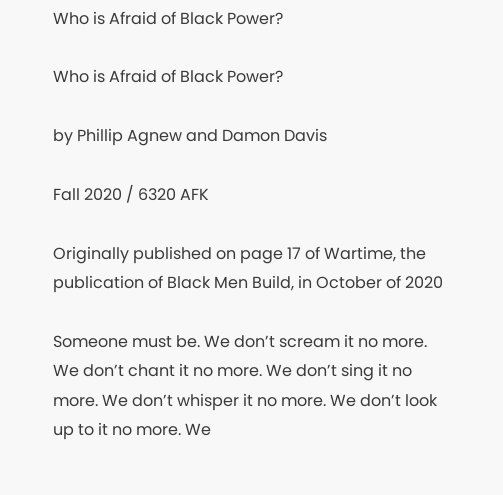Who is Afraid of Black Power?

Who is Afraid of Black Power?

by Phillip Agnew and Damon Davis

Fall 2020 / 6320 AFK

Originally published on page 17 of Wartime, the publication of Black Men Build, in October of 2020

Someone must be. We don’t scream it no more. We don’t chant it no more. We don’t sing it no more. We don’t whisper it no more. We don’t look up to it no more. We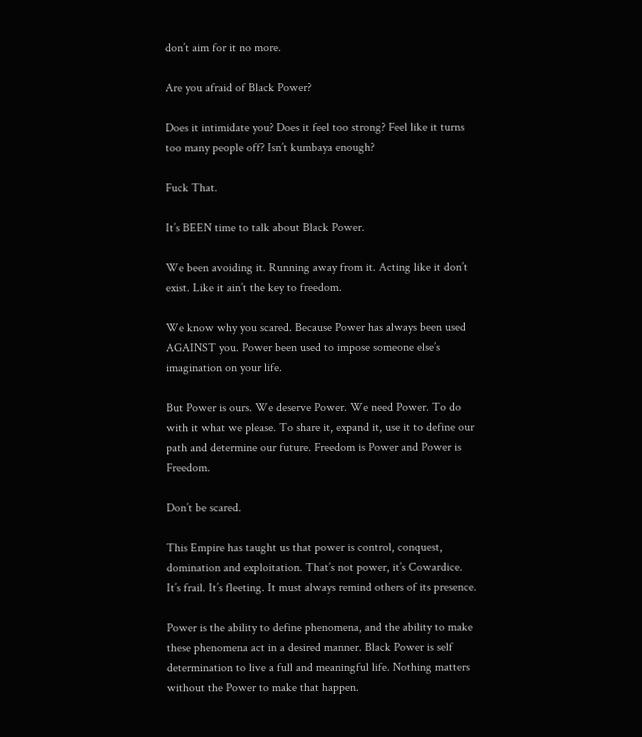don’t aim for it no more.

Are you afraid of Black Power?

Does it intimidate you? Does it feel too strong? Feel like it turns too many people off? Isn’t kumbaya enough?

Fuck That.

It’s BEEN time to talk about Black Power.

We been avoiding it. Running away from it. Acting like it don’t exist. Like it ain’t the key to freedom.

We know why you scared. Because Power has always been used AGAINST you. Power been used to impose someone else’s imagination on your life.

But Power is ours. We deserve Power. We need Power. To do with it what we please. To share it, expand it, use it to define our path and determine our future. Freedom is Power and Power is Freedom.

Don’t be scared.

This Empire has taught us that power is control, conquest, domination and exploitation. That’s not power, it’s Cowardice. It’s frail. It’s fleeting. It must always remind others of its presence.

Power is the ability to define phenomena, and the ability to make these phenomena act in a desired manner. Black Power is self determination to live a full and meaningful life. Nothing matters without the Power to make that happen.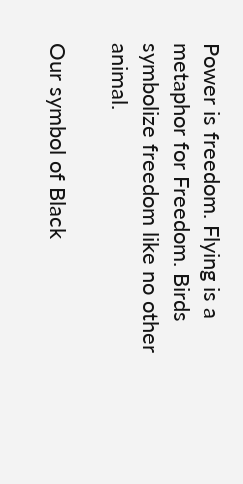Power is freedom. Flying is a metaphor for Freedom. Birds symbolize freedom like no other animal.

Our symbol of Black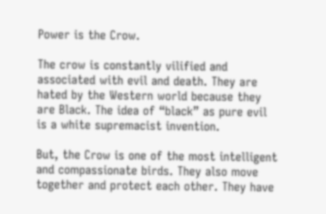Power is the Crow.

The crow is constantly vilified and associated with evil and death. They are hated by the Western world because they are Black. The idea of “black” as pure evil is a white supremacist invention.

But, the Crow is one of the most intelligent and compassionate birds. They also move together and protect each other. They have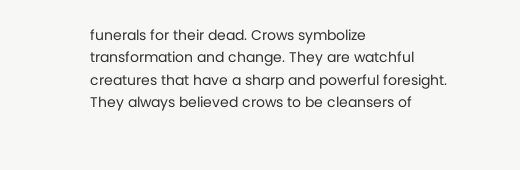funerals for their dead. Crows symbolize transformation and change. They are watchful creatures that have a sharp and powerful foresight. They always believed crows to be cleansers of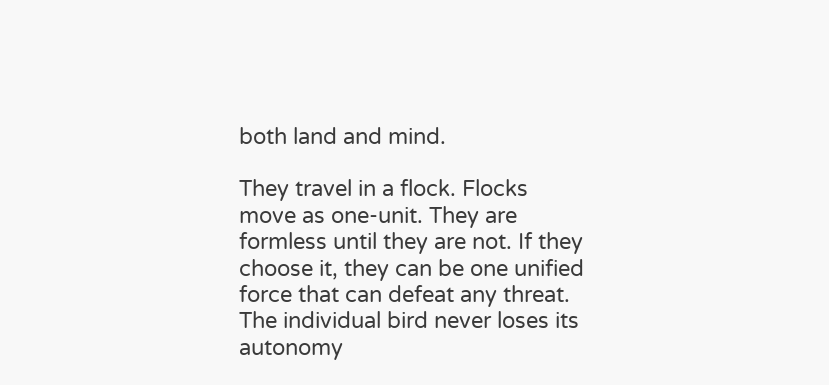both land and mind.

They travel in a flock. Flocks move as one-unit. They are formless until they are not. If they choose it, they can be one unified force that can defeat any threat. The individual bird never loses its autonomy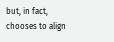but, in fact, chooses to align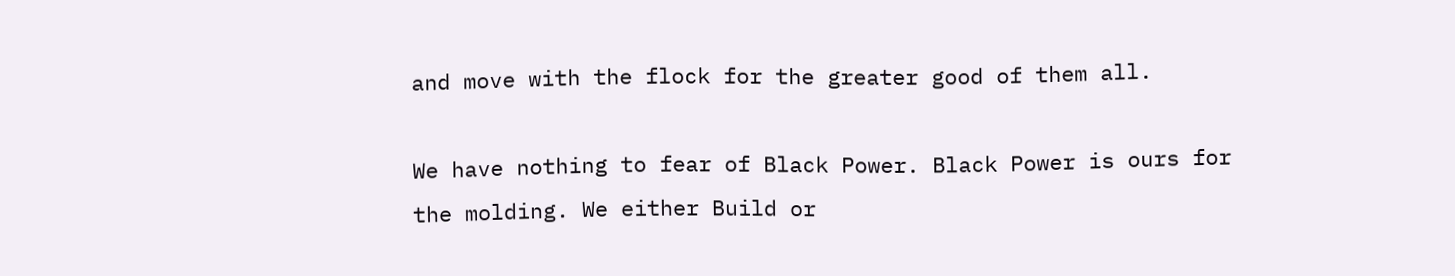and move with the flock for the greater good of them all.

We have nothing to fear of Black Power. Black Power is ours for the molding. We either Build or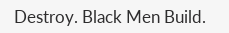Destroy. Black Men Build.